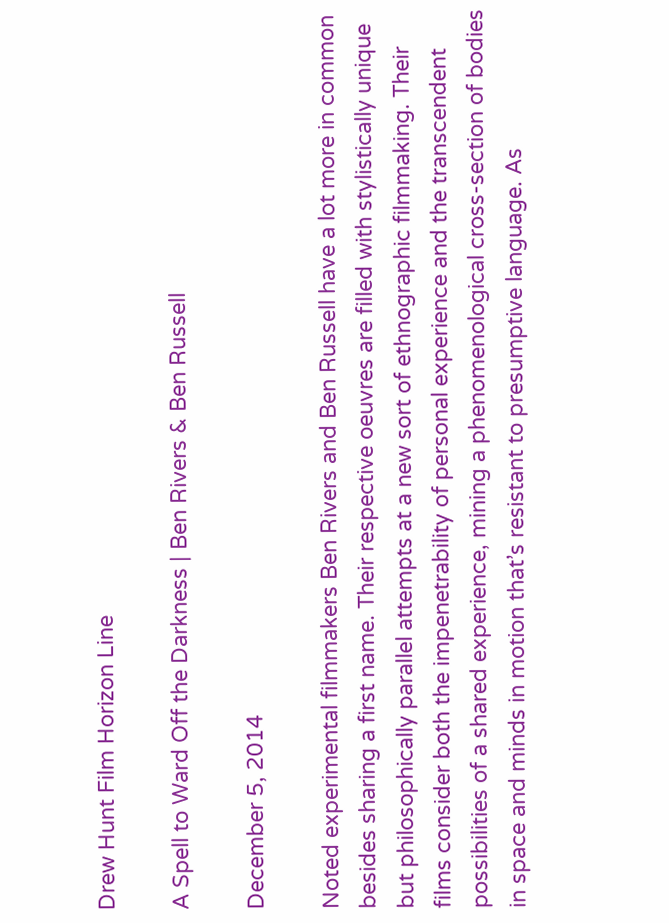Drew Hunt Film Horizon Line

A Spell to Ward Off the Darkness | Ben Rivers & Ben Russell

December 5, 2014

Noted experimental filmmakers Ben Rivers and Ben Russell have a lot more in common besides sharing a first name. Their respective oeuvres are filled with stylistically unique but philosophically parallel attempts at a new sort of ethnographic filmmaking. Their films consider both the impenetrability of personal experience and the transcendent possibilities of a shared experience, mining a phenomenological cross-section of bodies in space and minds in motion that’s resistant to presumptive language. As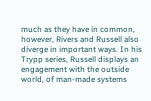much as they have in common, however, Rivers and Russell also diverge in important ways. In his Trypp series, Russell displays an engagement with the outside world, of man-made systems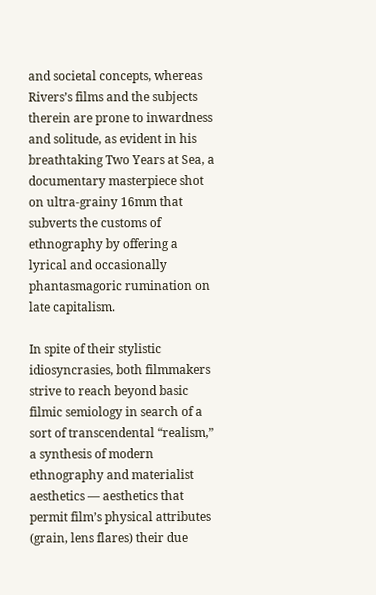and societal concepts, whereas Rivers’s films and the subjects therein are prone to inwardness and solitude, as evident in his breathtaking Two Years at Sea, a documentary masterpiece shot on ultra-grainy 16mm that subverts the customs of ethnography by offering a lyrical and occasionally phantasmagoric rumination on late capitalism.

In spite of their stylistic idiosyncrasies, both filmmakers strive to reach beyond basic filmic semiology in search of a sort of transcendental “realism,” a synthesis of modern ethnography and materialist aesthetics — aesthetics that permit film’s physical attributes (grain, lens flares) their due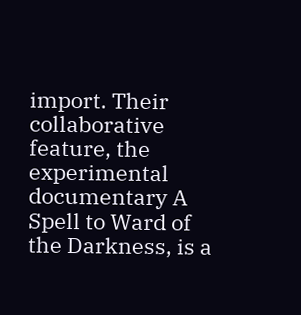import. Their collaborative feature, the experimental documentary A Spell to Ward of the Darkness, is a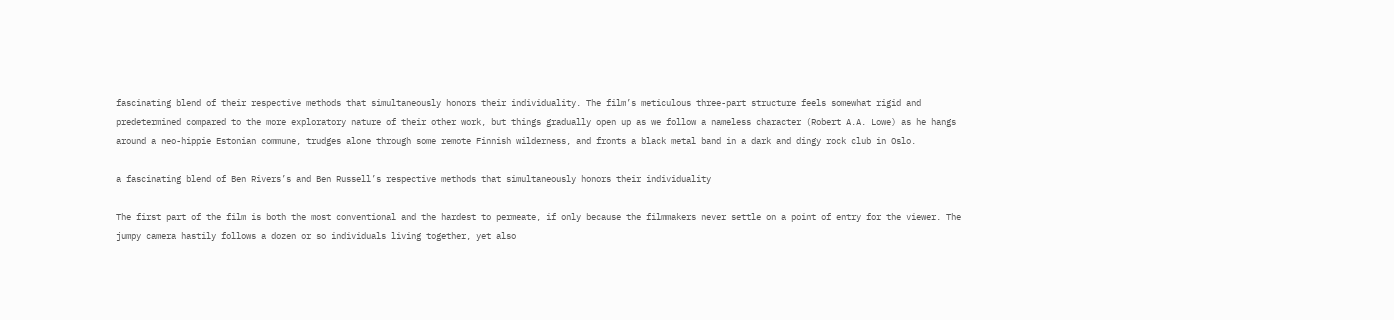fascinating blend of their respective methods that simultaneously honors their individuality. The film’s meticulous three-part structure feels somewhat rigid and predetermined compared to the more exploratory nature of their other work, but things gradually open up as we follow a nameless character (Robert A.A. Lowe) as he hangs around a neo-hippie Estonian commune, trudges alone through some remote Finnish wilderness, and fronts a black metal band in a dark and dingy rock club in Oslo.

a fascinating blend of Ben Rivers’s and Ben Russell’s respective methods that simultaneously honors their individuality

The first part of the film is both the most conventional and the hardest to permeate, if only because the filmmakers never settle on a point of entry for the viewer. The jumpy camera hastily follows a dozen or so individuals living together, yet also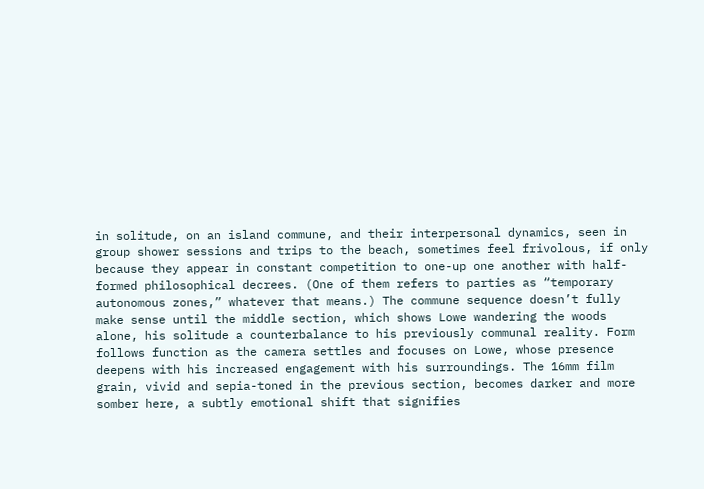in solitude, on an island commune, and their interpersonal dynamics, seen in group shower sessions and trips to the beach, sometimes feel frivolous, if only because they appear in constant competition to one-up one another with half-formed philosophical decrees. (One of them refers to parties as “temporary autonomous zones,” whatever that means.) The commune sequence doesn’t fully make sense until the middle section, which shows Lowe wandering the woods alone, his solitude a counterbalance to his previously communal reality. Form follows function as the camera settles and focuses on Lowe, whose presence deepens with his increased engagement with his surroundings. The 16mm film grain, vivid and sepia-toned in the previous section, becomes darker and more somber here, a subtly emotional shift that signifies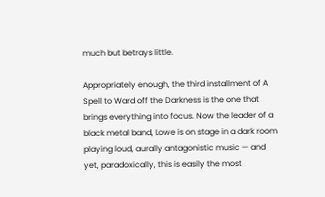much but betrays little.

Appropriately enough, the third installment of A Spell to Ward off the Darkness is the one that brings everything into focus. Now the leader of a black metal band, Lowe is on stage in a dark room playing loud, aurally antagonistic music — and yet, paradoxically, this is easily the most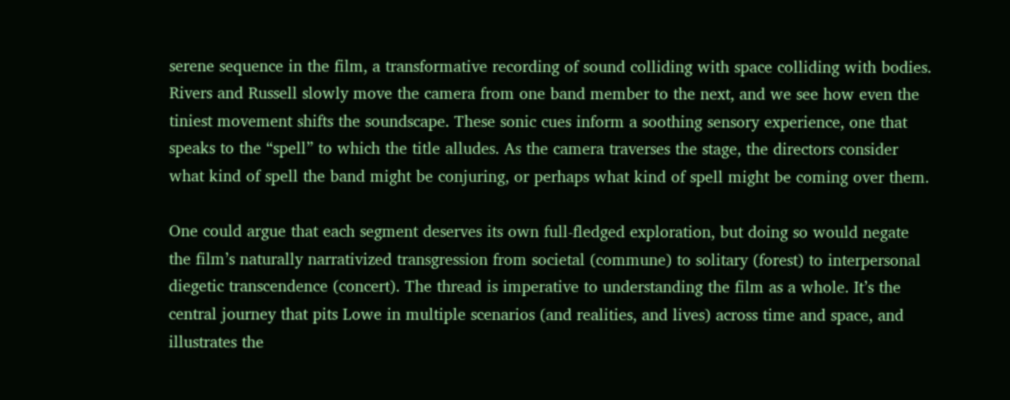serene sequence in the film, a transformative recording of sound colliding with space colliding with bodies. Rivers and Russell slowly move the camera from one band member to the next, and we see how even the tiniest movement shifts the soundscape. These sonic cues inform a soothing sensory experience, one that speaks to the “spell” to which the title alludes. As the camera traverses the stage, the directors consider what kind of spell the band might be conjuring, or perhaps what kind of spell might be coming over them.

One could argue that each segment deserves its own full-fledged exploration, but doing so would negate the film’s naturally narrativized transgression from societal (commune) to solitary (forest) to interpersonal diegetic transcendence (concert). The thread is imperative to understanding the film as a whole. It’s the central journey that pits Lowe in multiple scenarios (and realities, and lives) across time and space, and illustrates the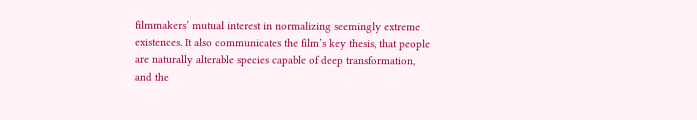filmmakers’ mutual interest in normalizing seemingly extreme existences. It also communicates the film’s key thesis, that people are naturally alterable species capable of deep transformation, and the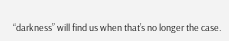“darkness” will find us when that’s no longer the case.